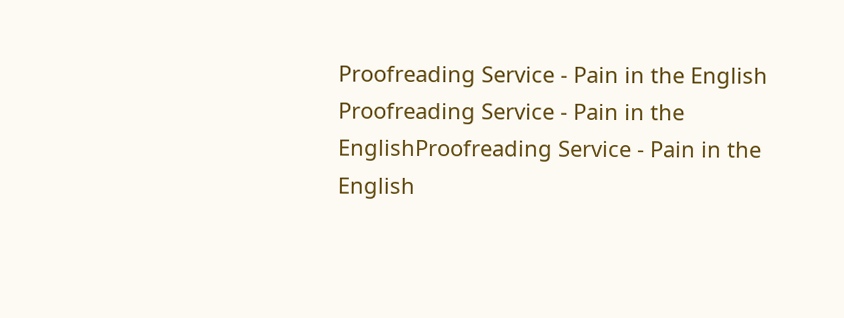Proofreading Service - Pain in the English
Proofreading Service - Pain in the EnglishProofreading Service - Pain in the English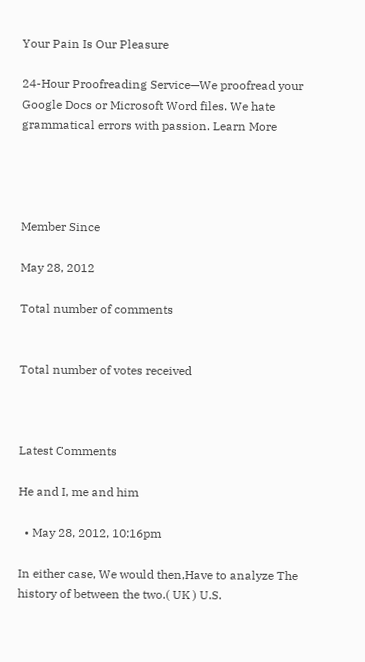Your Pain Is Our Pleasure

24-Hour Proofreading Service—We proofread your Google Docs or Microsoft Word files. We hate grammatical errors with passion. Learn More




Member Since

May 28, 2012

Total number of comments


Total number of votes received



Latest Comments

He and I, me and him

  • May 28, 2012, 10:16pm

In either case, We would then,Have to analyze The history of between the two.( UK ) U.S.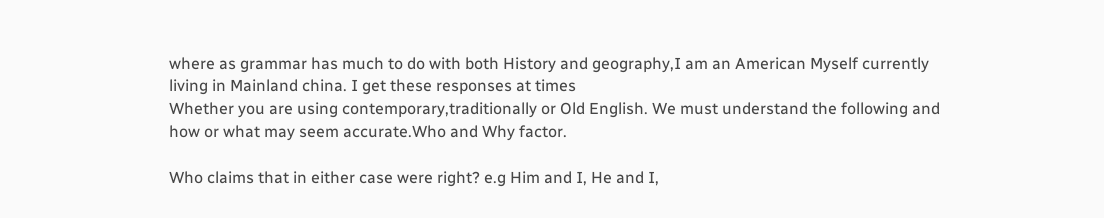where as grammar has much to do with both History and geography,I am an American Myself currently living in Mainland china. I get these responses at times
Whether you are using contemporary,traditionally or Old English. We must understand the following and how or what may seem accurate.Who and Why factor.

Who claims that in either case were right? e.g Him and I, He and I,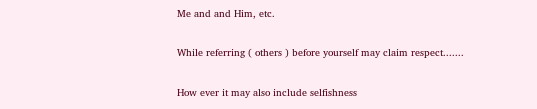Me and and Him, etc.

While referring ( others ) before yourself may claim respect.......

How ever it may also include selfishness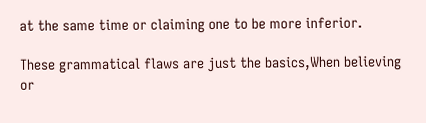at the same time or claiming one to be more inferior.

These grammatical flaws are just the basics,When believing or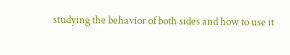studying the behavior of both sides and how to use it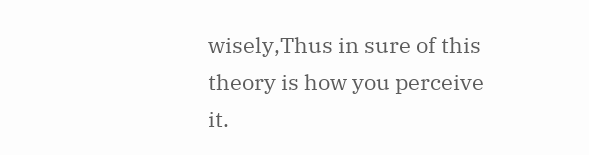wisely,Thus in sure of this theory is how you perceive it.